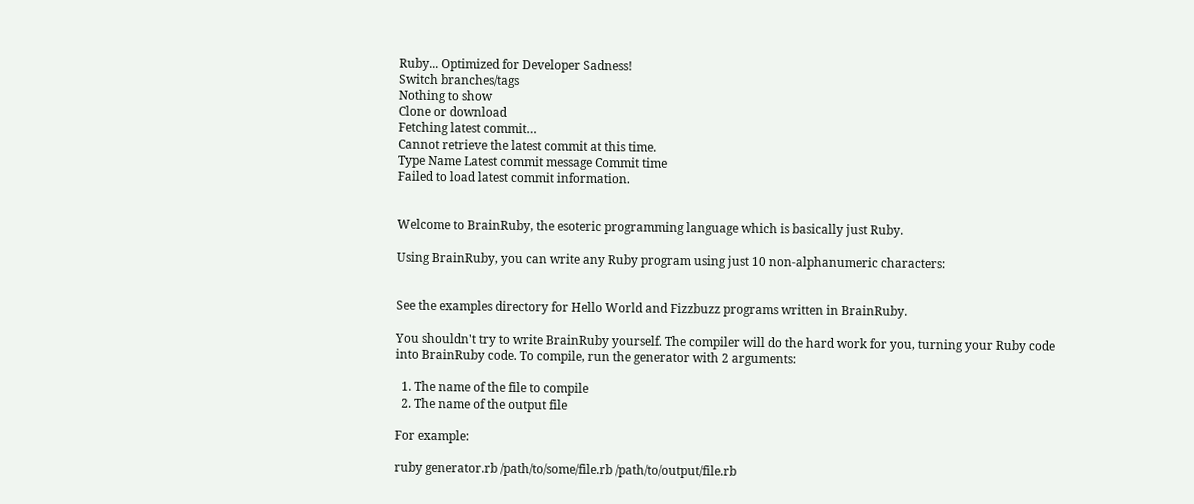Ruby... Optimized for Developer Sadness!
Switch branches/tags
Nothing to show
Clone or download
Fetching latest commit…
Cannot retrieve the latest commit at this time.
Type Name Latest commit message Commit time
Failed to load latest commit information.


Welcome to BrainRuby, the esoteric programming language which is basically just Ruby.

Using BrainRuby, you can write any Ruby program using just 10 non-alphanumeric characters:


See the examples directory for Hello World and Fizzbuzz programs written in BrainRuby.

You shouldn't try to write BrainRuby yourself. The compiler will do the hard work for you, turning your Ruby code into BrainRuby code. To compile, run the generator with 2 arguments:

  1. The name of the file to compile
  2. The name of the output file

For example:

ruby generator.rb /path/to/some/file.rb /path/to/output/file.rb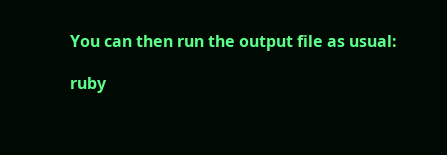You can then run the output file as usual:

ruby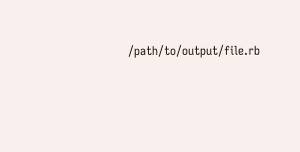/path/to/output/file.rb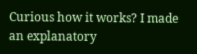Curious how it works? I made an explanatory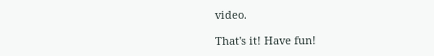video.

That's it! Have fun!